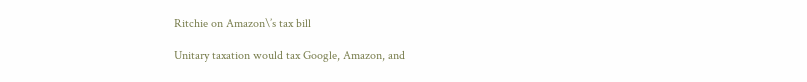Ritchie on Amazon\’s tax bill

Unitary taxation would tax Google, Amazon, and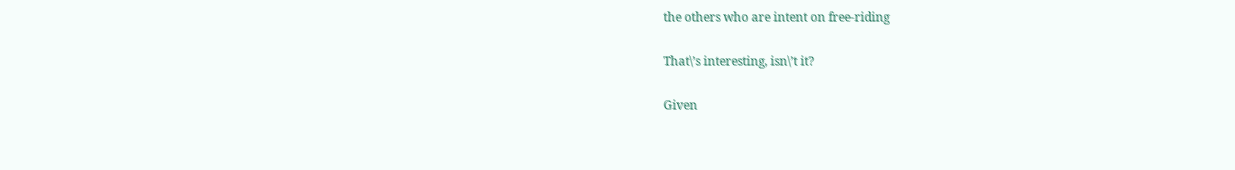the others who are intent on free-riding

That\’s interesting, isn\’t it?

Given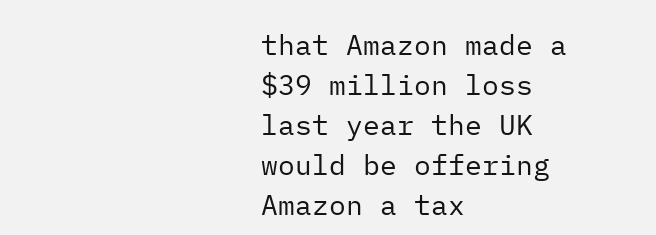that Amazon made a $39 million loss last year the UK would be offering Amazon a tax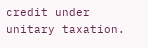credit under unitary taxation.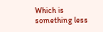Which is something less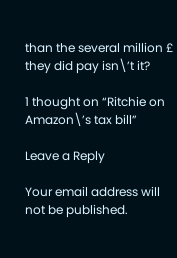than the several million £ they did pay isn\’t it?

1 thought on “Ritchie on Amazon\’s tax bill”

Leave a Reply

Your email address will not be published.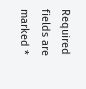Required fields are marked *